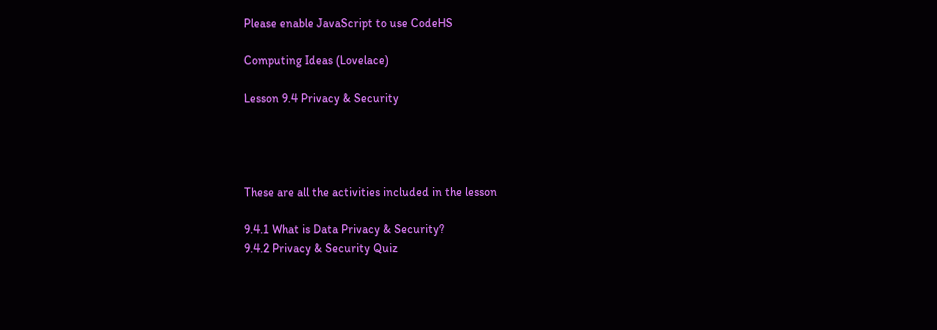Please enable JavaScript to use CodeHS

Computing Ideas (Lovelace)

Lesson 9.4 Privacy & Security




These are all the activities included in the lesson

9.4.1 What is Data Privacy & Security?
9.4.2 Privacy & Security Quiz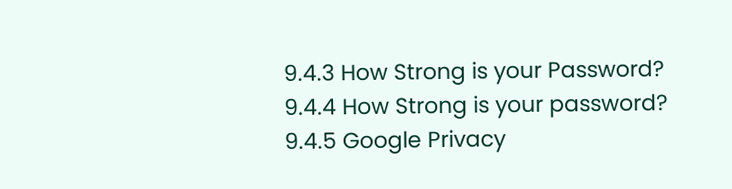9.4.3 How Strong is your Password?
9.4.4 How Strong is your password?
9.4.5 Google Privacy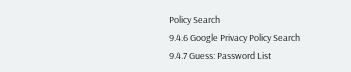Policy Search
9.4.6 Google Privacy Policy Search
9.4.7 Guess: Password List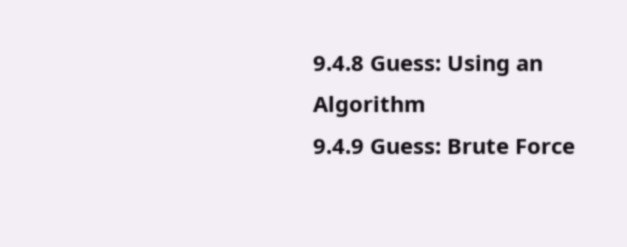9.4.8 Guess: Using an Algorithm
9.4.9 Guess: Brute Force